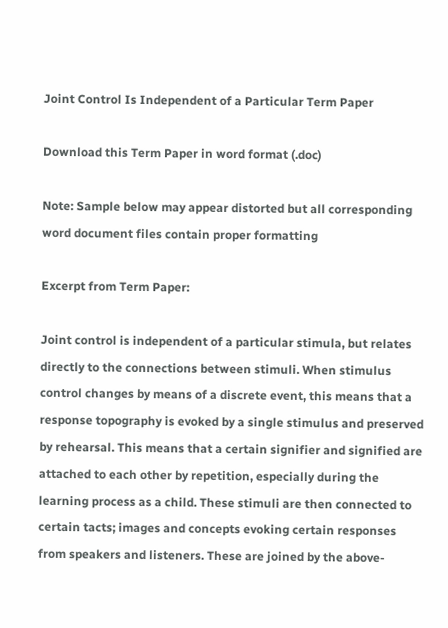Joint Control Is Independent of a Particular Term Paper

Download this Term Paper in word format (.doc)

Note: Sample below may appear distorted but all corresponding word document files contain proper formatting

Excerpt from Term Paper:

Joint control is independent of a particular stimula, but relates directly to the connections between stimuli. When stimulus control changes by means of a discrete event, this means that a response topography is evoked by a single stimulus and preserved by rehearsal. This means that a certain signifier and signified are attached to each other by repetition, especially during the learning process as a child. These stimuli are then connected to certain tacts; images and concepts evoking certain responses from speakers and listeners. These are joined by the above-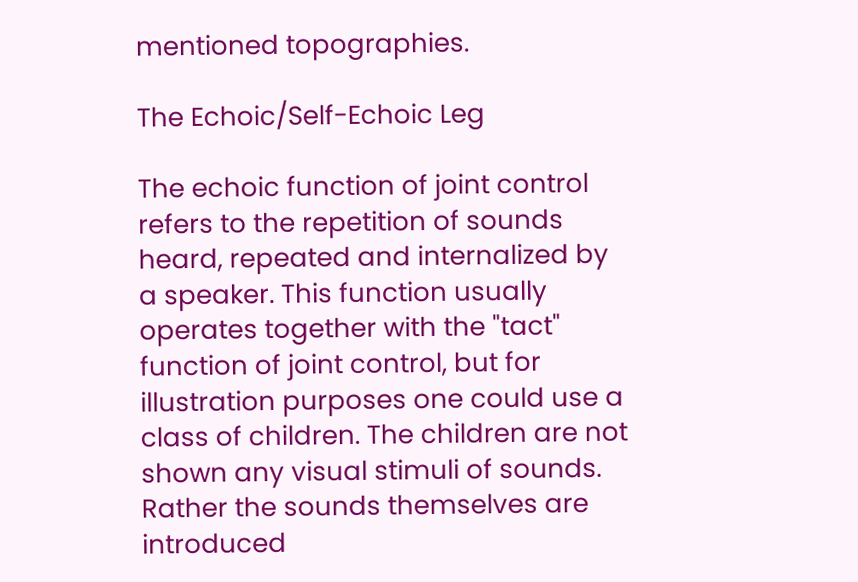mentioned topographies.

The Echoic/Self-Echoic Leg

The echoic function of joint control refers to the repetition of sounds heard, repeated and internalized by a speaker. This function usually operates together with the "tact" function of joint control, but for illustration purposes one could use a class of children. The children are not shown any visual stimuli of sounds. Rather the sounds themselves are introduced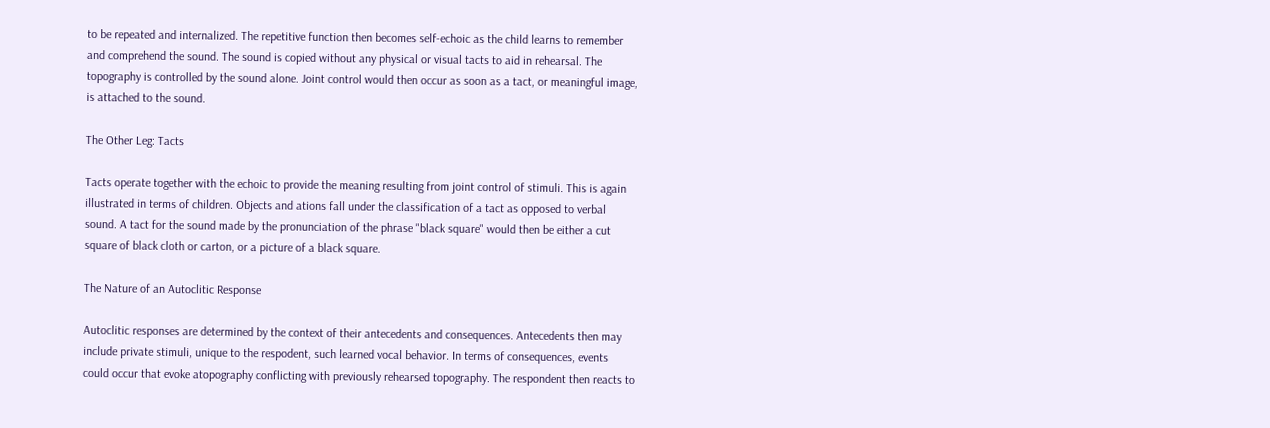to be repeated and internalized. The repetitive function then becomes self-echoic as the child learns to remember and comprehend the sound. The sound is copied without any physical or visual tacts to aid in rehearsal. The topography is controlled by the sound alone. Joint control would then occur as soon as a tact, or meaningful image, is attached to the sound.

The Other Leg: Tacts

Tacts operate together with the echoic to provide the meaning resulting from joint control of stimuli. This is again illustrated in terms of children. Objects and ations fall under the classification of a tact as opposed to verbal sound. A tact for the sound made by the pronunciation of the phrase "black square" would then be either a cut square of black cloth or carton, or a picture of a black square.

The Nature of an Autoclitic Response

Autoclitic responses are determined by the context of their antecedents and consequences. Antecedents then may include private stimuli, unique to the respodent, such learned vocal behavior. In terms of consequences, events could occur that evoke atopography conflicting with previously rehearsed topography. The respondent then reacts to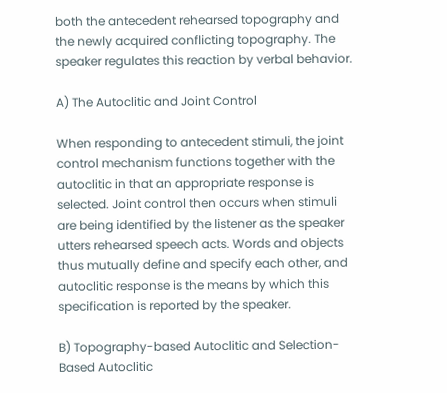both the antecedent rehearsed topography and the newly acquired conflicting topography. The speaker regulates this reaction by verbal behavior.

A) The Autoclitic and Joint Control

When responding to antecedent stimuli, the joint control mechanism functions together with the autoclitic in that an appropriate response is selected. Joint control then occurs when stimuli are being identified by the listener as the speaker utters rehearsed speech acts. Words and objects thus mutually define and specify each other, and autoclitic response is the means by which this specification is reported by the speaker.

B) Topography-based Autoclitic and Selection-Based Autoclitic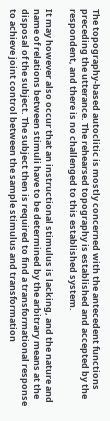The topography-based autoclitic is mostly concerned with the antecedent functions preceding the utterance. The rehearsed topography is established and accepted by the respondent, and there is no challenged to this established system.

It may however also occur that an instructional stimulus is lacking, and the nature and name of relations between stimuli have to be determined by the arbitrary means at the disposal of the subject. The subject then is required to find a transformational response to achieve joint control between the sample stimulus and transformation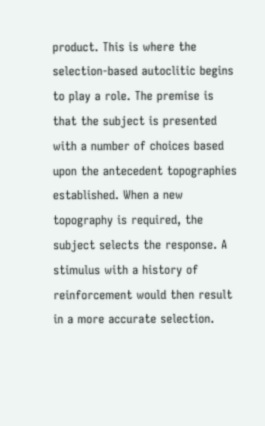product. This is where the selection-based autoclitic begins to play a role. The premise is that the subject is presented with a number of choices based upon the antecedent topographies established. When a new topography is required, the subject selects the response. A stimulus with a history of reinforcement would then result in a more accurate selection.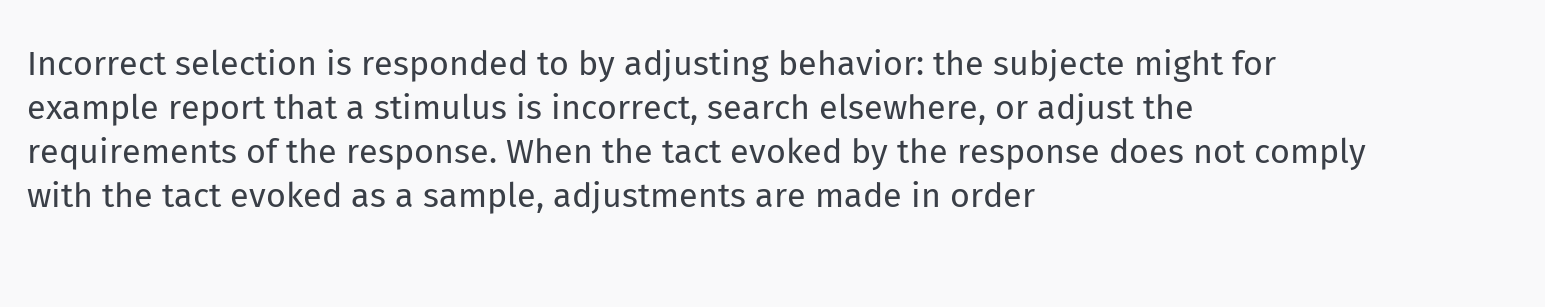Incorrect selection is responded to by adjusting behavior: the subjecte might for example report that a stimulus is incorrect, search elsewhere, or adjust the requirements of the response. When the tact evoked by the response does not comply with the tact evoked as a sample, adjustments are made in order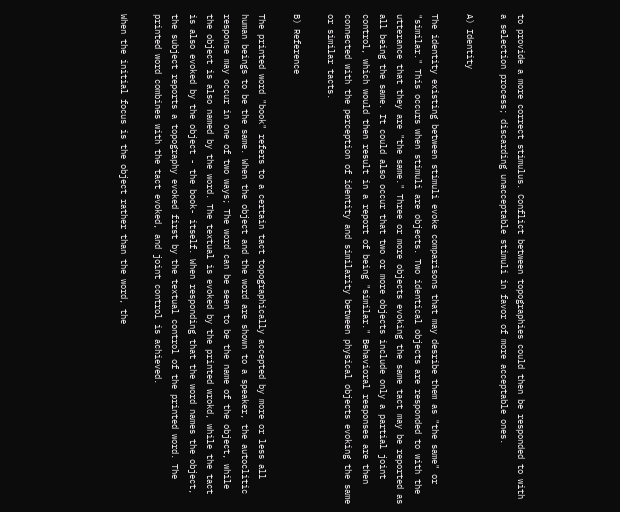to provide a more correct stimulus. Conflict between topographies could then be responded to with a selection process; discarding unacceptable stimuli in favor of more acceptable ones.

A) Identity

The identity existing between stimuli evoke comparisons that may desribe them as "the same" or "similar." This occurs when stimuli are objects. Two identical objects are responded to with the utterance that they are "the same." Three or more objects evoking the same tact may be reported as all being the same. It could also occur that two or more objects include only a partial joint control, which would then result in a report of being "similar." Behavioral responses are then connected with the perception of identity and similarity between physical objects evoking the same or similar tacts.

B) Reference

The printed word "book" refers to a certain tact topographically accepted by more or less all human beings to be the same. When the object and the word are shown to a speaker, the autoclitic response may occur in one of two ways; The word can be seen to be the name of the object, while the object is also named by the word. The textual is evoked by the printed wrokd, while the tact is also evoked by the object - the book- itself. When responding that the word names the object, the subject reports a topography evoked first by the textual control of the printed word. The printed word combines with the tact evoked, and joint control is achieved.

When the initial focus is the object rather than the word, the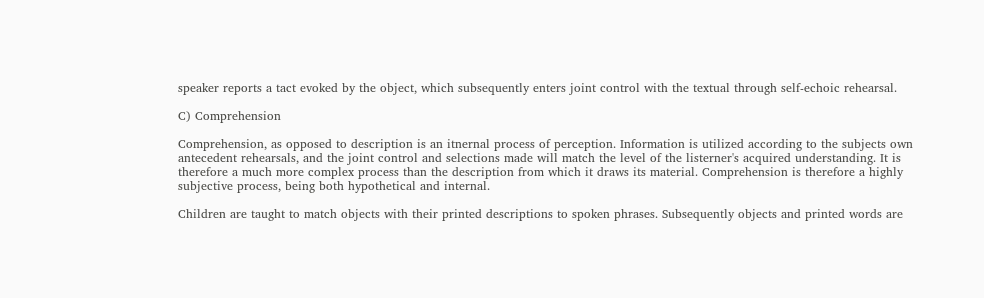speaker reports a tact evoked by the object, which subsequently enters joint control with the textual through self-echoic rehearsal.

C) Comprehension

Comprehension, as opposed to description is an itnernal process of perception. Information is utilized according to the subjects own antecedent rehearsals, and the joint control and selections made will match the level of the listerner's acquired understanding. It is therefore a much more complex process than the description from which it draws its material. Comprehension is therefore a highly subjective process, being both hypothetical and internal.

Children are taught to match objects with their printed descriptions to spoken phrases. Subsequently objects and printed words are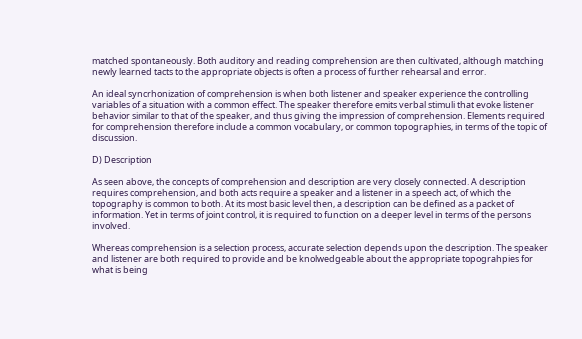matched spontaneously. Both auditory and reading comprehension are then cultivated, although matching newly learned tacts to the appropriate objects is often a process of further rehearsal and error.

An ideal syncrhonization of comprehension is when both listener and speaker experience the controlling variables of a situation with a common effect. The speaker therefore emits verbal stimuli that evoke listener behavior similar to that of the speaker, and thus giving the impression of comprehension. Elements required for comprehension therefore include a common vocabulary, or common topographies, in terms of the topic of discussion.

D) Description

As seen above, the concepts of comprehension and description are very closely connected. A description requires comprehension, and both acts require a speaker and a listener in a speech act, of which the topography is common to both. At its most basic level then, a description can be defined as a packet of information. Yet in terms of joint control, it is required to function on a deeper level in terms of the persons involved.

Whereas comprehension is a selection process, accurate selection depends upon the description. The speaker and listener are both required to provide and be knolwedgeable about the appropriate topograhpies for what is being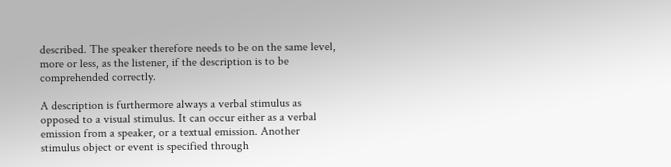described. The speaker therefore needs to be on the same level, more or less, as the listener, if the description is to be comprehended correctly.

A description is furthermore always a verbal stimulus as opposed to a visual stimulus. It can occur either as a verbal emission from a speaker, or a textual emission. Another stimulus object or event is specified through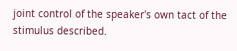joint control of the speaker's own tact of the stimulus described.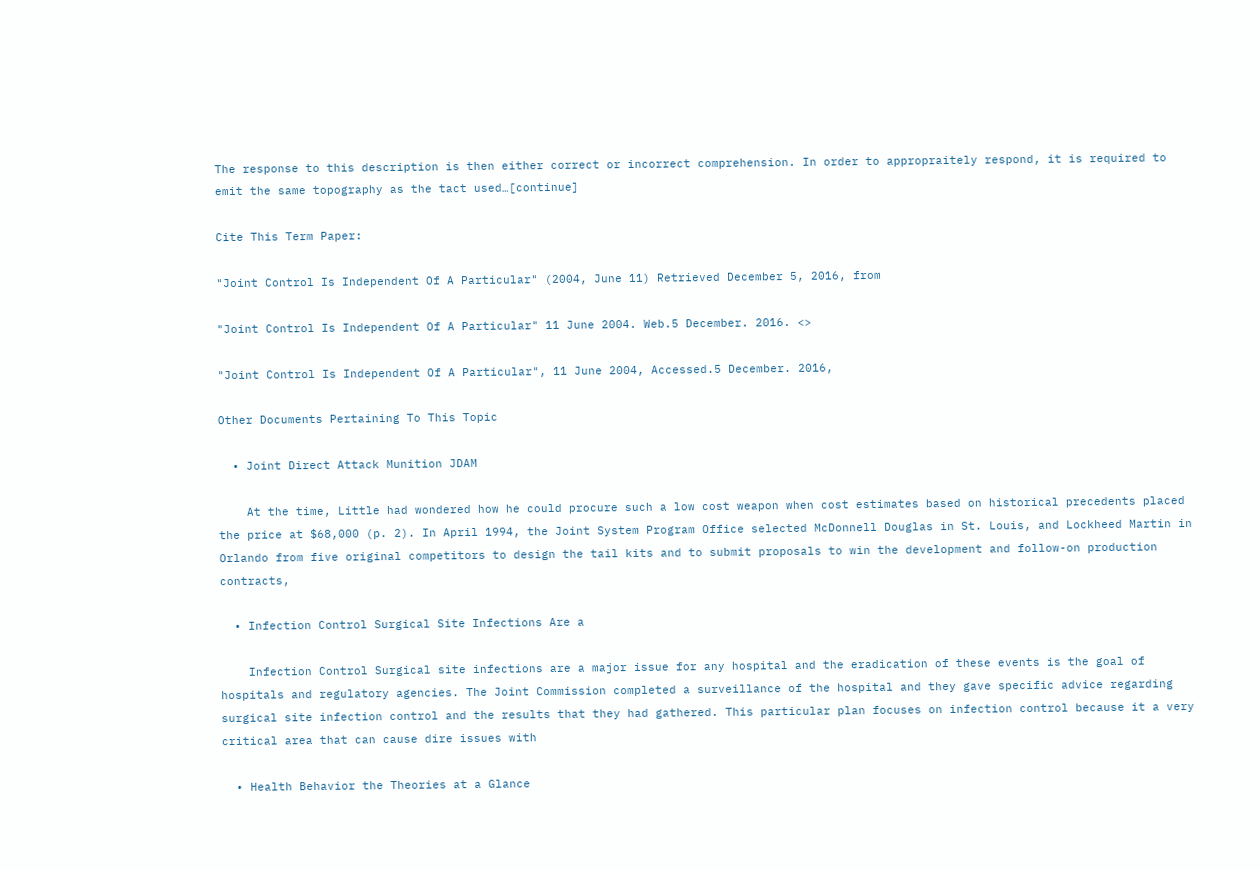The response to this description is then either correct or incorrect comprehension. In order to appropraitely respond, it is required to emit the same topography as the tact used…[continue]

Cite This Term Paper:

"Joint Control Is Independent Of A Particular" (2004, June 11) Retrieved December 5, 2016, from

"Joint Control Is Independent Of A Particular" 11 June 2004. Web.5 December. 2016. <>

"Joint Control Is Independent Of A Particular", 11 June 2004, Accessed.5 December. 2016,

Other Documents Pertaining To This Topic

  • Joint Direct Attack Munition JDAM

    At the time, Little had wondered how he could procure such a low cost weapon when cost estimates based on historical precedents placed the price at $68,000 (p. 2). In April 1994, the Joint System Program Office selected McDonnell Douglas in St. Louis, and Lockheed Martin in Orlando from five original competitors to design the tail kits and to submit proposals to win the development and follow-on production contracts,

  • Infection Control Surgical Site Infections Are a

    Infection Control Surgical site infections are a major issue for any hospital and the eradication of these events is the goal of hospitals and regulatory agencies. The Joint Commission completed a surveillance of the hospital and they gave specific advice regarding surgical site infection control and the results that they had gathered. This particular plan focuses on infection control because it a very critical area that can cause dire issues with

  • Health Behavior the Theories at a Glance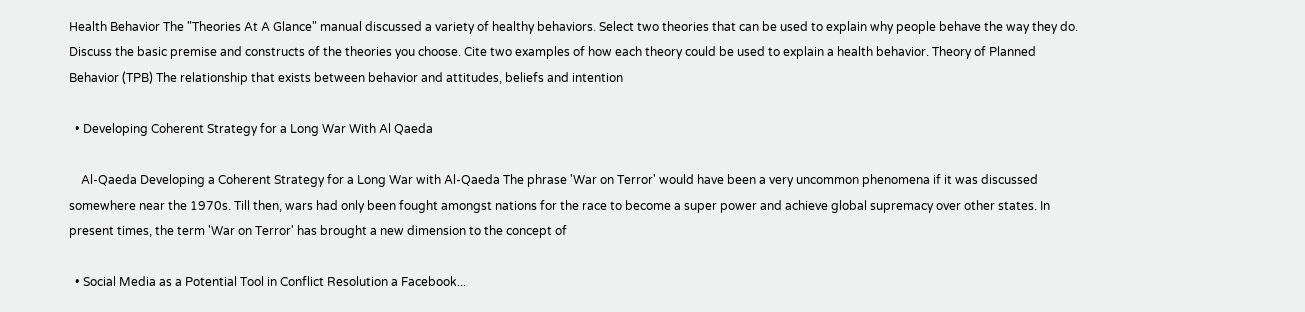Health Behavior The "Theories At A Glance" manual discussed a variety of healthy behaviors. Select two theories that can be used to explain why people behave the way they do. Discuss the basic premise and constructs of the theories you choose. Cite two examples of how each theory could be used to explain a health behavior. Theory of Planned Behavior (TPB) The relationship that exists between behavior and attitudes, beliefs and intention

  • Developing Coherent Strategy for a Long War With Al Qaeda

    Al-Qaeda Developing a Coherent Strategy for a Long War with Al-Qaeda The phrase 'War on Terror' would have been a very uncommon phenomena if it was discussed somewhere near the 1970s. Till then, wars had only been fought amongst nations for the race to become a super power and achieve global supremacy over other states. In present times, the term 'War on Terror' has brought a new dimension to the concept of

  • Social Media as a Potential Tool in Conflict Resolution a Facebook...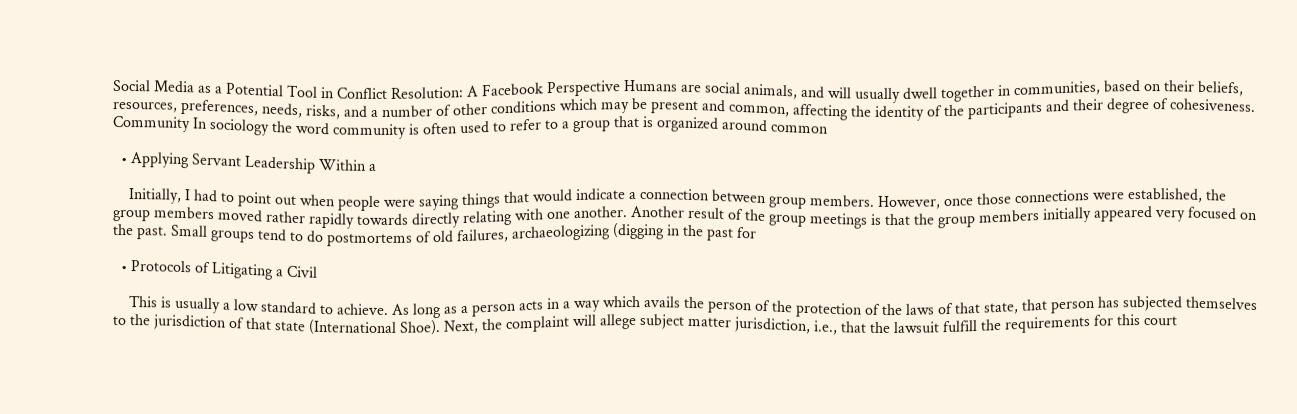Social Media as a Potential Tool in Conflict Resolution: A Facebook Perspective Humans are social animals, and will usually dwell together in communities, based on their beliefs, resources, preferences, needs, risks, and a number of other conditions which may be present and common, affecting the identity of the participants and their degree of cohesiveness. Community In sociology the word community is often used to refer to a group that is organized around common

  • Applying Servant Leadership Within a

    Initially, I had to point out when people were saying things that would indicate a connection between group members. However, once those connections were established, the group members moved rather rapidly towards directly relating with one another. Another result of the group meetings is that the group members initially appeared very focused on the past. Small groups tend to do postmortems of old failures, archaeologizing (digging in the past for

  • Protocols of Litigating a Civil

    This is usually a low standard to achieve. As long as a person acts in a way which avails the person of the protection of the laws of that state, that person has subjected themselves to the jurisdiction of that state (International Shoe). Next, the complaint will allege subject matter jurisdiction, i.e., that the lawsuit fulfill the requirements for this court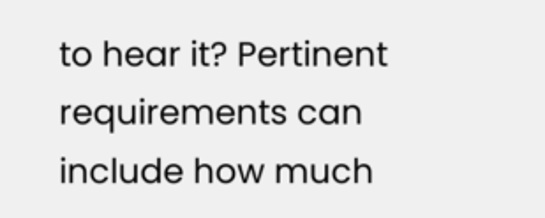to hear it? Pertinent requirements can include how much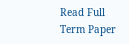Read Full Term Paper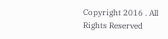Copyright 2016 . All Rights Reserved